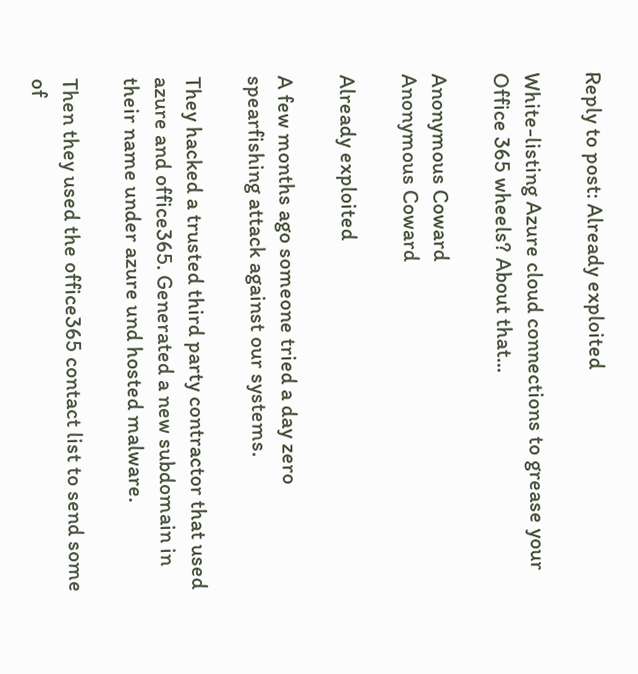Reply to post: Already exploited

White-listing Azure cloud connections to grease your Office 365 wheels? About that...

Anonymous Coward
Anonymous Coward

Already exploited

A few months ago someone tried a day zero spearfishing attack against our systems.

They hacked a trusted third party contractor that used azure and office365. Generated a new subdomain in their name under azure und hosted malware.

Then they used the office365 contact list to send some of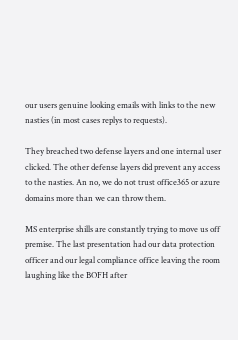our users genuine looking emails with links to the new nasties (in most cases replys to requests).

They breached two defense layers and one internal user clicked. The other defense layers did prevent any access to the nasties. An no, we do not trust office365 or azure domains more than we can throw them.

MS enterprise shills are constantly trying to move us off premise. The last presentation had our data protection officer and our legal compliance office leaving the room laughing like the BOFH after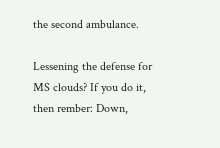the second ambulance.

Lessening the defense for MS clouds? If you do it, then rember: Down,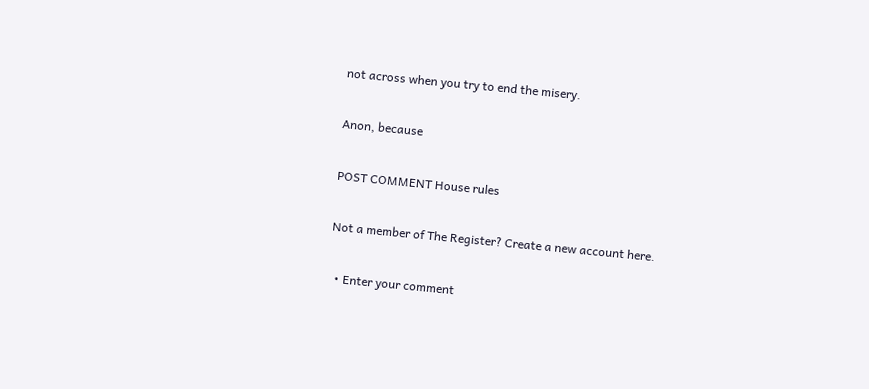not across when you try to end the misery.

Anon, because

POST COMMENT House rules

Not a member of The Register? Create a new account here.

  • Enter your comment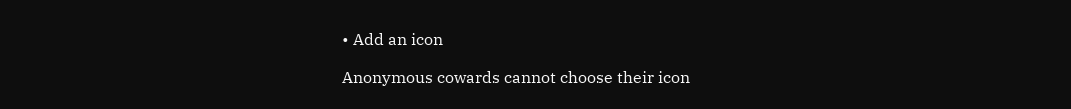• Add an icon

Anonymous cowards cannot choose their icon